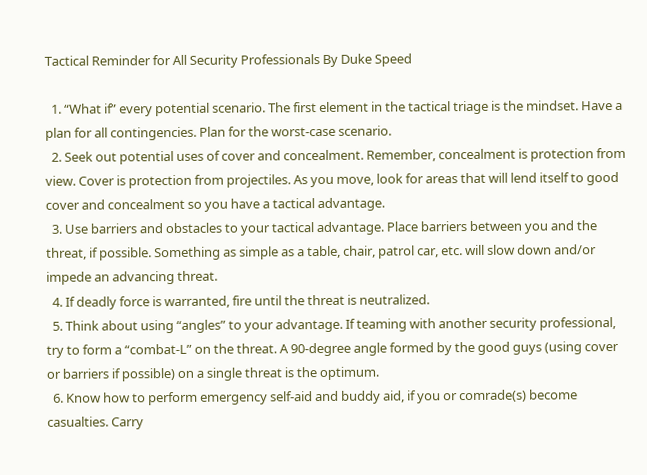Tactical Reminder for All Security Professionals By Duke Speed

  1. “What if” every potential scenario. The first element in the tactical triage is the mindset. Have a plan for all contingencies. Plan for the worst-case scenario.
  2. Seek out potential uses of cover and concealment. Remember, concealment is protection from view. Cover is protection from projectiles. As you move, look for areas that will lend itself to good cover and concealment so you have a tactical advantage.
  3. Use barriers and obstacles to your tactical advantage. Place barriers between you and the threat, if possible. Something as simple as a table, chair, patrol car, etc. will slow down and/or impede an advancing threat.
  4. If deadly force is warranted, fire until the threat is neutralized.
  5. Think about using “angles” to your advantage. If teaming with another security professional, try to form a “combat-L” on the threat. A 90-degree angle formed by the good guys (using cover or barriers if possible) on a single threat is the optimum.
  6. Know how to perform emergency self-aid and buddy aid, if you or comrade(s) become casualties. Carry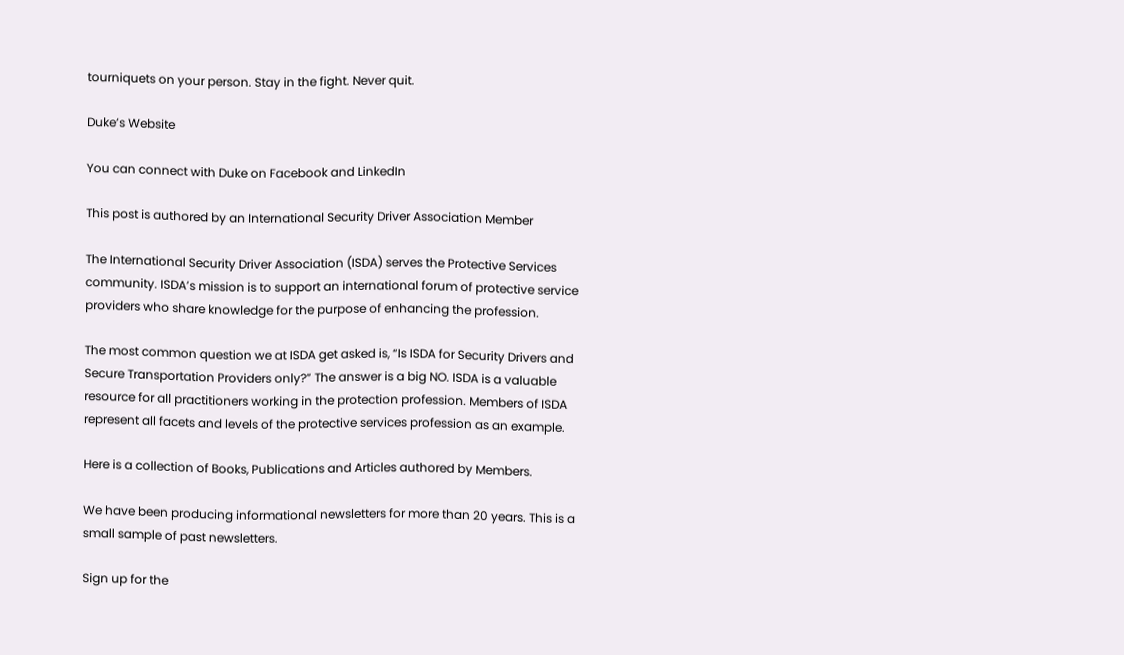tourniquets on your person. Stay in the fight. Never quit.

Duke’s Website

You can connect with Duke on Facebook and LinkedIn

This post is authored by an International Security Driver Association Member

The International Security Driver Association (ISDA) serves the Protective Services community. ISDA’s mission is to support an international forum of protective service providers who share knowledge for the purpose of enhancing the profession.

The most common question we at ISDA get asked is, “Is ISDA for Security Drivers and Secure Transportation Providers only?” The answer is a big NO. ISDA is a valuable resource for all practitioners working in the protection profession. Members of ISDA represent all facets and levels of the protective services profession as an example.

Here is a collection of Books, Publications and Articles authored by Members.

We have been producing informational newsletters for more than 20 years. This is a small sample of past newsletters.

Sign up for the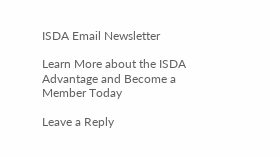ISDA Email Newsletter

Learn More about the ISDA Advantage and Become a Member Today

Leave a Reply